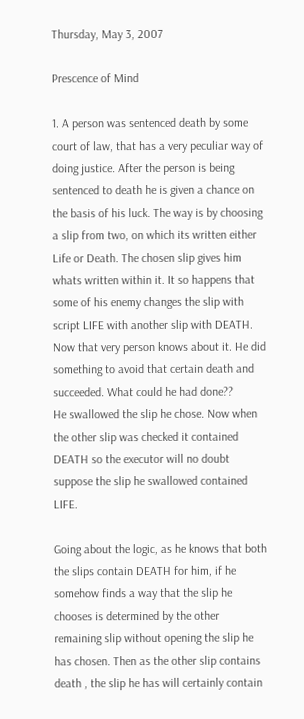Thursday, May 3, 2007

Prescence of Mind

1. A person was sentenced death by some court of law, that has a very peculiar way of doing justice. After the person is being sentenced to death he is given a chance on the basis of his luck. The way is by choosing a slip from two, on which its written either Life or Death. The chosen slip gives him whats written within it. It so happens that some of his enemy changes the slip with script LIFE with another slip with DEATH. Now that very person knows about it. He did something to avoid that certain death and succeeded. What could he had done??
He swallowed the slip he chose. Now when the other slip was checked it contained DEATH so the executor will no doubt suppose the slip he swallowed contained LIFE.

Going about the logic, as he knows that both the slips contain DEATH for him, if he somehow finds a way that the slip he chooses is determined by the other remaining slip without opening the slip he has chosen. Then as the other slip contains death , the slip he has will certainly contain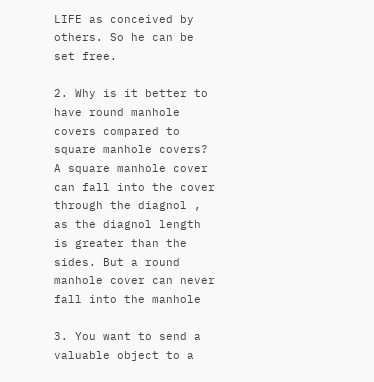LIFE as conceived by others. So he can be set free.

2. Why is it better to have round manhole covers compared to square manhole covers?
A square manhole cover can fall into the cover through the diagnol , as the diagnol length is greater than the sides. But a round manhole cover can never fall into the manhole

3. You want to send a valuable object to a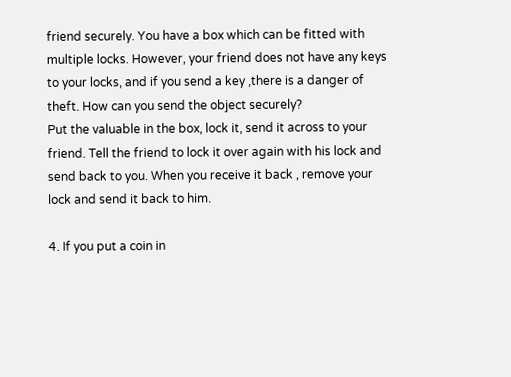friend securely. You have a box which can be fitted with multiple locks. However, your friend does not have any keys to your locks, and if you send a key ,there is a danger of theft. How can you send the object securely?
Put the valuable in the box, lock it, send it across to your friend. Tell the friend to lock it over again with his lock and send back to you. When you receive it back , remove your lock and send it back to him.

4. If you put a coin in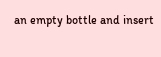an empty bottle and insert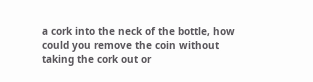a cork into the neck of the bottle, how could you remove the coin without taking the cork out or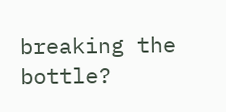breaking the bottle?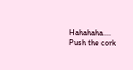Hahahaha.... Push the cork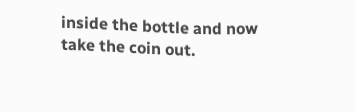inside the bottle and now take the coin out.